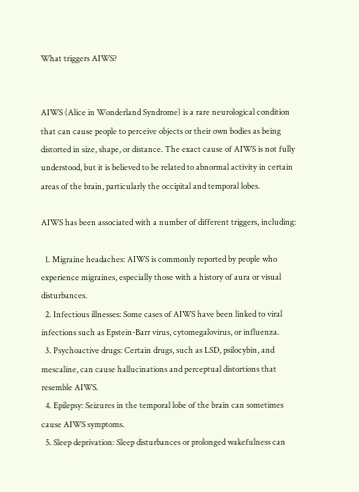What triggers AIWS?


AIWS (Alice in Wonderland Syndrome) is a rare neurological condition that can cause people to perceive objects or their own bodies as being distorted in size, shape, or distance. The exact cause of AIWS is not fully understood, but it is believed to be related to abnormal activity in certain areas of the brain, particularly the occipital and temporal lobes.

AIWS has been associated with a number of different triggers, including:

  1. Migraine headaches: AIWS is commonly reported by people who experience migraines, especially those with a history of aura or visual disturbances.
  2. Infectious illnesses: Some cases of AIWS have been linked to viral infections such as Epstein-Barr virus, cytomegalovirus, or influenza.
  3. Psychoactive drugs: Certain drugs, such as LSD, psilocybin, and mescaline, can cause hallucinations and perceptual distortions that resemble AIWS.
  4. Epilepsy: Seizures in the temporal lobe of the brain can sometimes cause AIWS symptoms.
  5. Sleep deprivation: Sleep disturbances or prolonged wakefulness can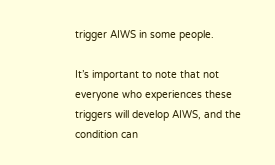trigger AIWS in some people.

It’s important to note that not everyone who experiences these triggers will develop AIWS, and the condition can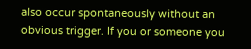also occur spontaneously without an obvious trigger. If you or someone you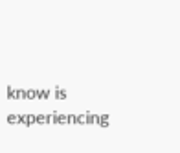know is experiencing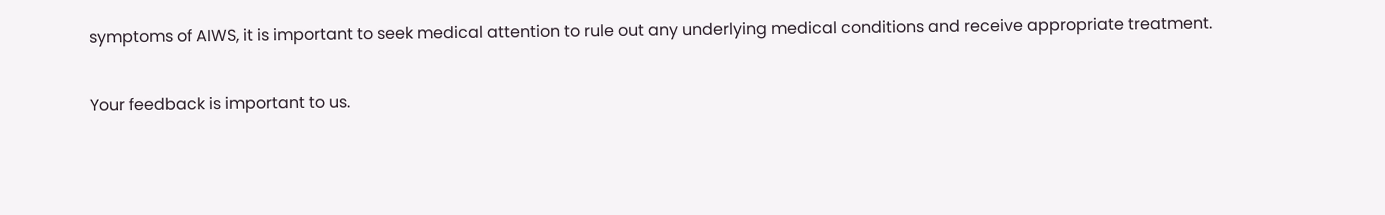symptoms of AIWS, it is important to seek medical attention to rule out any underlying medical conditions and receive appropriate treatment.

Your feedback is important to us.